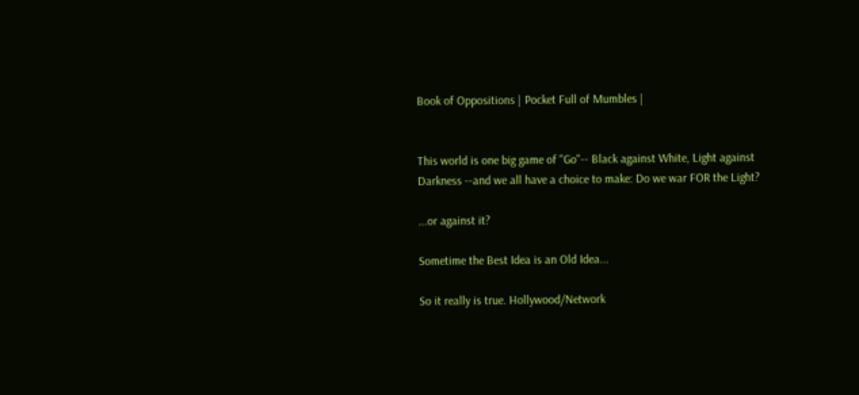Book of Oppositions | Pocket Full of Mumbles |


This world is one big game of "Go"-- Black against White, Light against Darkness --and we all have a choice to make: Do we war FOR the Light?

...or against it?

Sometime the Best Idea is an Old Idea...

So it really is true. Hollywood/Network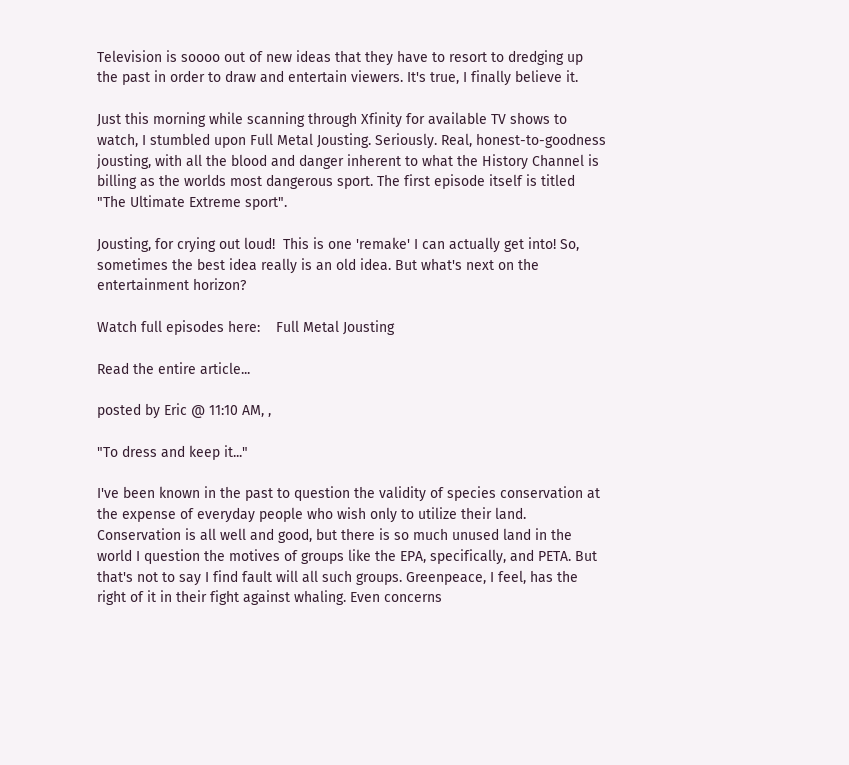Television is soooo out of new ideas that they have to resort to dredging up the past in order to draw and entertain viewers. It's true, I finally believe it.

Just this morning while scanning through Xfinity for available TV shows to watch, I stumbled upon Full Metal Jousting. Seriously. Real, honest-to-goodness jousting, with all the blood and danger inherent to what the History Channel is billing as the worlds most dangerous sport. The first episode itself is titled "The Ultimate Extreme sport".

Jousting, for crying out loud!  This is one 'remake' I can actually get into! So, sometimes the best idea really is an old idea. But what's next on the entertainment horizon?

Watch full episodes here:    Full Metal Jousting

Read the entire article...

posted by Eric @ 11:10 AM, ,

"To dress and keep it..."

I've been known in the past to question the validity of species conservation at the expense of everyday people who wish only to utilize their land. Conservation is all well and good, but there is so much unused land in the world I question the motives of groups like the EPA, specifically, and PETA. But that's not to say I find fault will all such groups. Greenpeace, I feel, has the right of it in their fight against whaling. Even concerns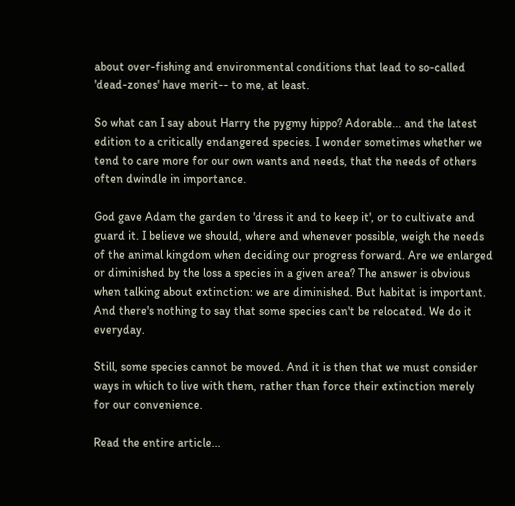about over-fishing and environmental conditions that lead to so-called 'dead-zones' have merit-- to me, at least.

So what can I say about Harry the pygmy hippo? Adorable... and the latest edition to a critically endangered species. I wonder sometimes whether we tend to care more for our own wants and needs, that the needs of others often dwindle in importance.

God gave Adam the garden to 'dress it and to keep it', or to cultivate and guard it. I believe we should, where and whenever possible, weigh the needs of the animal kingdom when deciding our progress forward. Are we enlarged or diminished by the loss a species in a given area? The answer is obvious when talking about extinction: we are diminished. But habitat is important. And there's nothing to say that some species can't be relocated. We do it everyday.

Still, some species cannot be moved. And it is then that we must consider ways in which to live with them, rather than force their extinction merely for our convenience.

Read the entire article...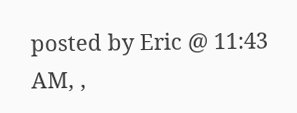posted by Eric @ 11:43 AM, ,